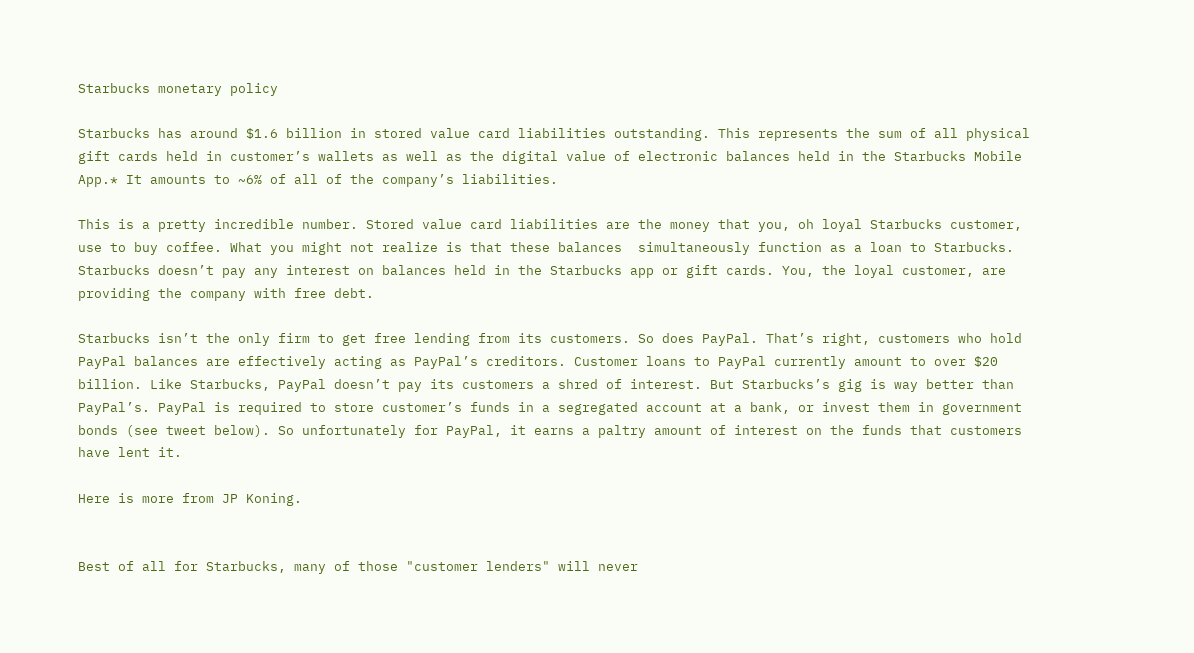Starbucks monetary policy

Starbucks has around $1.6 billion in stored value card liabilities outstanding. This represents the sum of all physical gift cards held in customer’s wallets as well as the digital value of electronic balances held in the Starbucks Mobile App.* It amounts to ~6% of all of the company’s liabilities.

This is a pretty incredible number. Stored value card liabilities are the money that you, oh loyal Starbucks customer, use to buy coffee. What you might not realize is that these balances  simultaneously function as a loan to Starbucks. Starbucks doesn’t pay any interest on balances held in the Starbucks app or gift cards. You, the loyal customer, are providing the company with free debt.

Starbucks isn’t the only firm to get free lending from its customers. So does PayPal. That’s right, customers who hold PayPal balances are effectively acting as PayPal’s creditors. Customer loans to PayPal currently amount to over $20 billion. Like Starbucks, PayPal doesn’t pay its customers a shred of interest. But Starbucks’s gig is way better than PayPal’s. PayPal is required to store customer’s funds in a segregated account at a bank, or invest them in government bonds (see tweet below). So unfortunately for PayPal, it earns a paltry amount of interest on the funds that customers have lent it.

Here is more from JP Koning.


Best of all for Starbucks, many of those "customer lenders" will never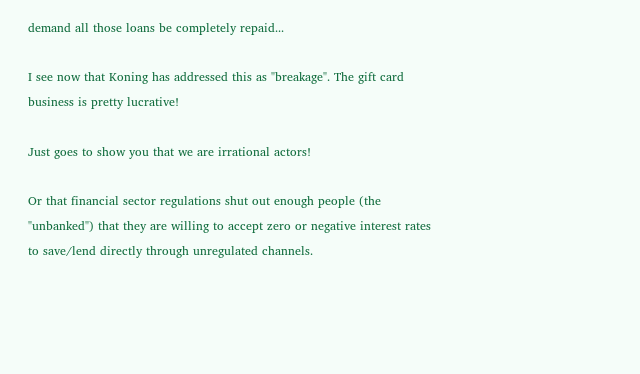demand all those loans be completely repaid...

I see now that Koning has addressed this as "breakage". The gift card business is pretty lucrative!

Just goes to show you that we are irrational actors!

Or that financial sector regulations shut out enough people (the "unbanked") that they are willing to accept zero or negative interest rates to save/lend directly through unregulated channels.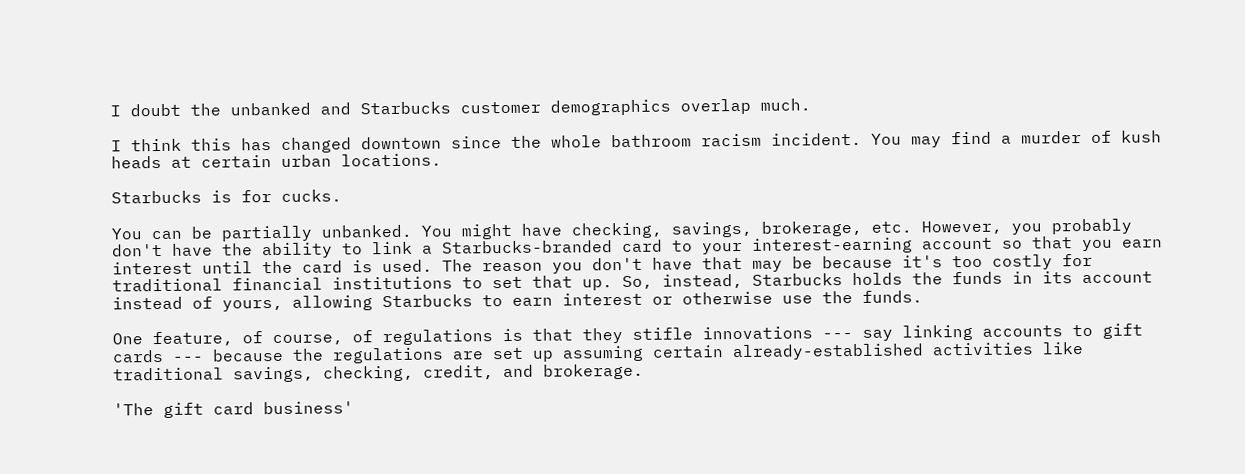I doubt the unbanked and Starbucks customer demographics overlap much.

I think this has changed downtown since the whole bathroom racism incident. You may find a murder of kush heads at certain urban locations.

Starbucks is for cucks.

You can be partially unbanked. You might have checking, savings, brokerage, etc. However, you probably don't have the ability to link a Starbucks-branded card to your interest-earning account so that you earn interest until the card is used. The reason you don't have that may be because it's too costly for traditional financial institutions to set that up. So, instead, Starbucks holds the funds in its account instead of yours, allowing Starbucks to earn interest or otherwise use the funds.

One feature, of course, of regulations is that they stifle innovations --- say linking accounts to gift cards --- because the regulations are set up assuming certain already-established activities like traditional savings, checking, credit, and brokerage.

'The gift card business'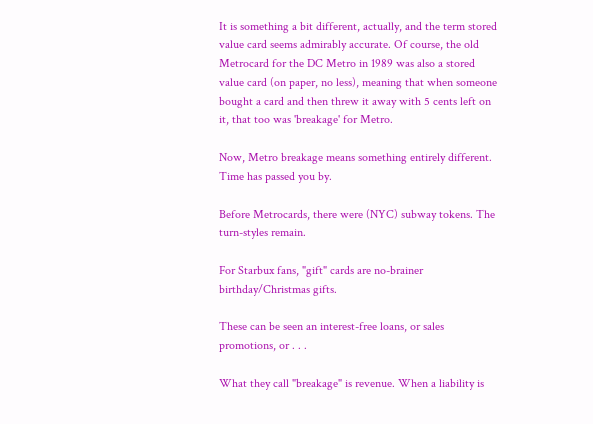It is something a bit different, actually, and the term stored value card seems admirably accurate. Of course, the old Metrocard for the DC Metro in 1989 was also a stored value card (on paper, no less), meaning that when someone bought a card and then threw it away with 5 cents left on it, that too was 'breakage' for Metro.

Now, Metro breakage means something entirely different. Time has passed you by.

Before Metrocards, there were (NYC) subway tokens. The turn-styles remain.

For Starbux fans, "gift" cards are no-brainer birthday/Christmas gifts.

These can be seen an interest-free loans, or sales promotions, or . . .

What they call "breakage" is revenue. When a liability is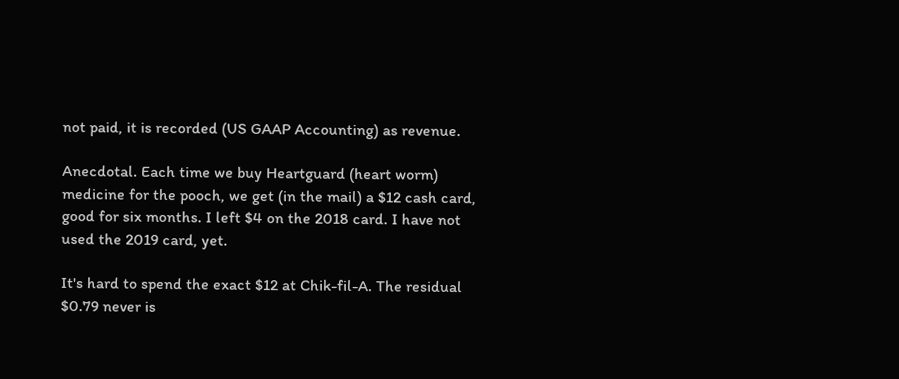not paid, it is recorded (US GAAP Accounting) as revenue.

Anecdotal. Each time we buy Heartguard (heart worm) medicine for the pooch, we get (in the mail) a $12 cash card, good for six months. I left $4 on the 2018 card. I have not used the 2019 card, yet.

It's hard to spend the exact $12 at Chik-fil-A. The residual $0.79 never is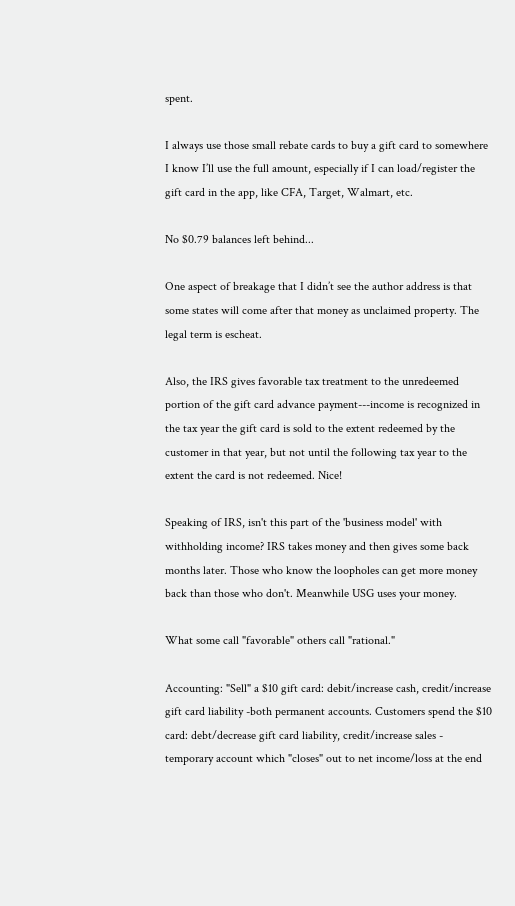spent.

I always use those small rebate cards to buy a gift card to somewhere I know I’ll use the full amount, especially if I can load/register the gift card in the app, like CFA, Target, Walmart, etc.

No $0.79 balances left behind...

One aspect of breakage that I didn’t see the author address is that some states will come after that money as unclaimed property. The legal term is escheat.

Also, the IRS gives favorable tax treatment to the unredeemed portion of the gift card advance payment---income is recognized in the tax year the gift card is sold to the extent redeemed by the customer in that year, but not until the following tax year to the extent the card is not redeemed. Nice!

Speaking of IRS, isn't this part of the 'business model' with withholding income? IRS takes money and then gives some back months later. Those who know the loopholes can get more money back than those who don't. Meanwhile USG uses your money.

What some call "favorable" others call "rational."

Accounting: "Sell" a $10 gift card: debit/increase cash, credit/increase gift card liability -both permanent accounts. Customers spend the $10 card: debt/decrease gift card liability, credit/increase sales - temporary account which "closes" out to net income/loss at the end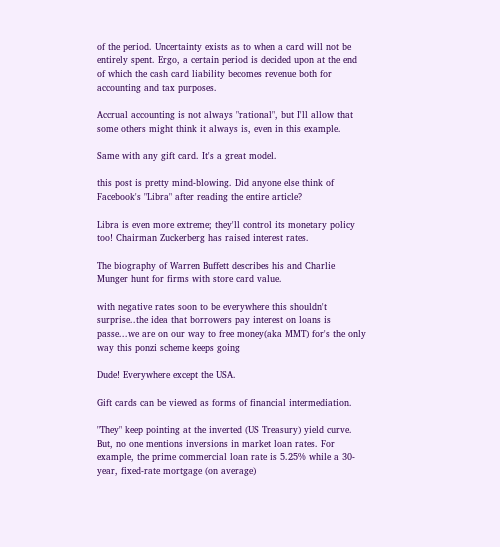of the period. Uncertainty exists as to when a card will not be entirely spent. Ergo, a certain period is decided upon at the end of which the cash card liability becomes revenue both for accounting and tax purposes.

Accrual accounting is not always "rational", but I'll allow that some others might think it always is, even in this example.

Same with any gift card. It's a great model.

this post is pretty mind-blowing. Did anyone else think of Facebook's "Libra" after reading the entire article?

Libra is even more extreme; they'll control its monetary policy too! Chairman Zuckerberg has raised interest rates.

The biography of Warren Buffett describes his and Charlie Munger hunt for firms with store card value.

with negative rates soon to be everywhere this shouldn't surprise..the idea that borrowers pay interest on loans is passe...we are on our way to free money(aka MMT) for's the only way this ponzi scheme keeps going

Dude! Everywhere except the USA.

Gift cards can be viewed as forms of financial intermediation.

"They" keep pointing at the inverted (US Treasury) yield curve. But, no one mentions inversions in market loan rates. For example, the prime commercial loan rate is 5.25% while a 30-year, fixed-rate mortgage (on average)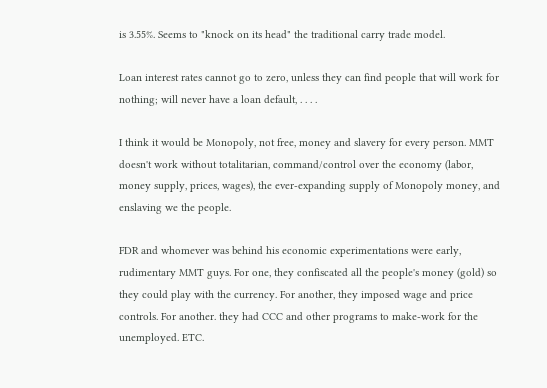is 3.55%. Seems to "knock on its head" the traditional carry trade model.

Loan interest rates cannot go to zero, unless they can find people that will work for nothing; will never have a loan default, . . . .

I think it would be Monopoly, not free, money and slavery for every person. MMT doesn't work without totalitarian, command/control over the economy (labor, money supply, prices, wages), the ever-expanding supply of Monopoly money, and enslaving we the people.

FDR and whomever was behind his economic experimentations were early, rudimentary MMT guys. For one, they confiscated all the people's money (gold) so they could play with the currency. For another, they imposed wage and price controls. For another. they had CCC and other programs to make-work for the unemployed. ETC.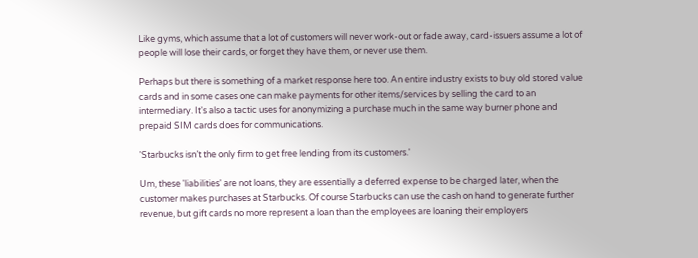Like gyms, which assume that a lot of customers will never work-out or fade away, card-issuers assume a lot of people will lose their cards, or forget they have them, or never use them.

Perhaps but there is something of a market response here too. An entire industry exists to buy old stored value cards and in some cases one can make payments for other items/services by selling the card to an intermediary. It's also a tactic uses for anonymizing a purchase much in the same way burner phone and prepaid SIM cards does for communications.

'Starbucks isn’t the only firm to get free lending from its customers.'

Um, these 'liabilities' are not loans, they are essentially a deferred expense to be charged later, when the customer makes purchases at Starbucks. Of course Starbucks can use the cash on hand to generate further revenue, but gift cards no more represent a loan than the employees are loaning their employers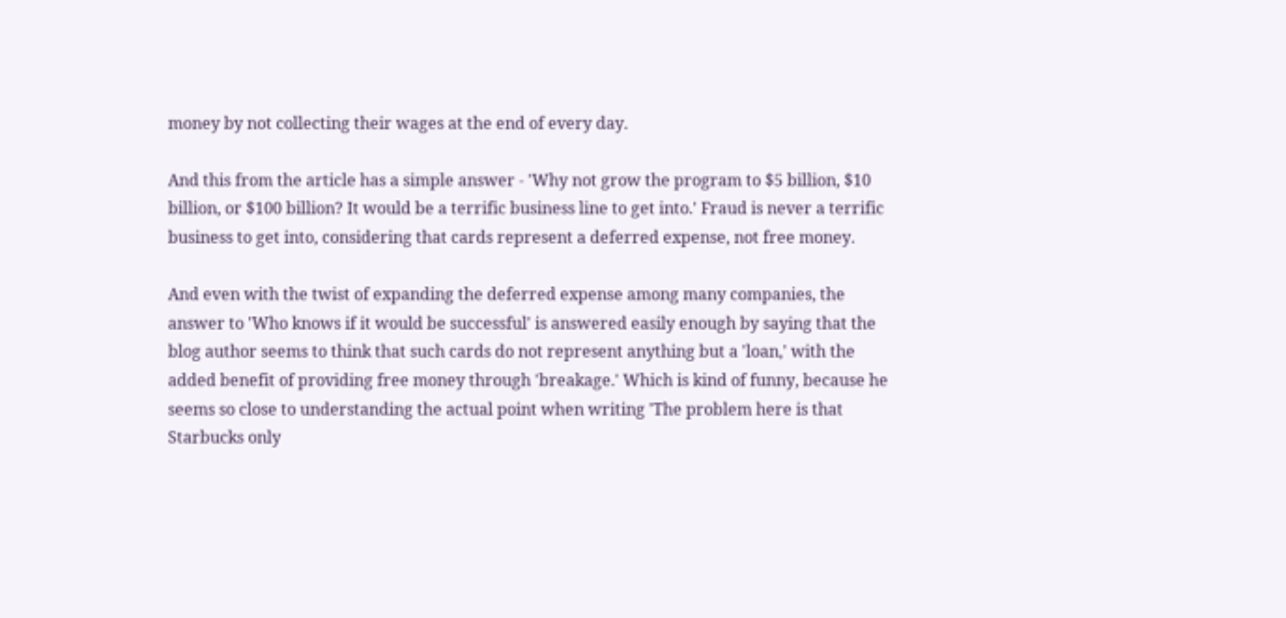money by not collecting their wages at the end of every day.

And this from the article has a simple answer - 'Why not grow the program to $5 billion, $10 billion, or $100 billion? It would be a terrific business line to get into.' Fraud is never a terrific business to get into, considering that cards represent a deferred expense, not free money.

And even with the twist of expanding the deferred expense among many companies, the answer to 'Who knows if it would be successful' is answered easily enough by saying that the blog author seems to think that such cards do not represent anything but a 'loan,' with the added benefit of providing free money through 'breakage.' Which is kind of funny, because he seems so close to understanding the actual point when writing 'The problem here is that Starbucks only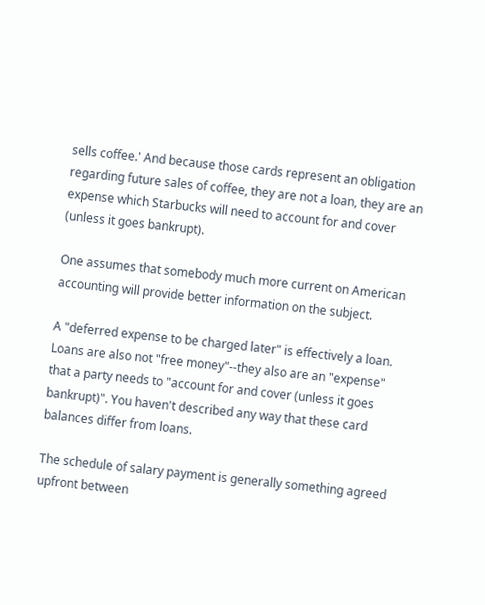sells coffee.' And because those cards represent an obligation regarding future sales of coffee, they are not a loan, they are an expense which Starbucks will need to account for and cover (unless it goes bankrupt).

One assumes that somebody much more current on American accounting will provide better information on the subject.

A "deferred expense to be charged later" is effectively a loan. Loans are also not "free money"--they also are an "expense" that a party needs to "account for and cover (unless it goes bankrupt)". You haven't described any way that these card balances differ from loans.

The schedule of salary payment is generally something agreed upfront between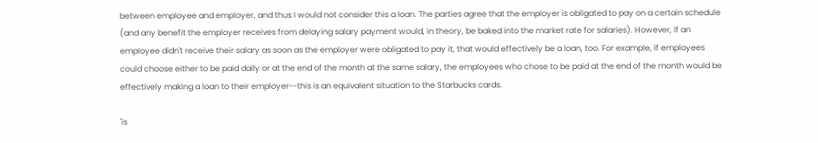between employee and employer, and thus I would not consider this a loan. The parties agree that the employer is obligated to pay on a certain schedule (and any benefit the employer receives from delaying salary payment would, in theory, be baked into the market rate for salaries). However, if an employee didn't receive their salary as soon as the employer were obligated to pay it, that would effectively be a loan, too. For example, if employees could choose either to be paid daily or at the end of the month at the same salary, the employees who chose to be paid at the end of the month would be effectively making a loan to their employer--this is an equivalent situation to the Starbucks cards.

'is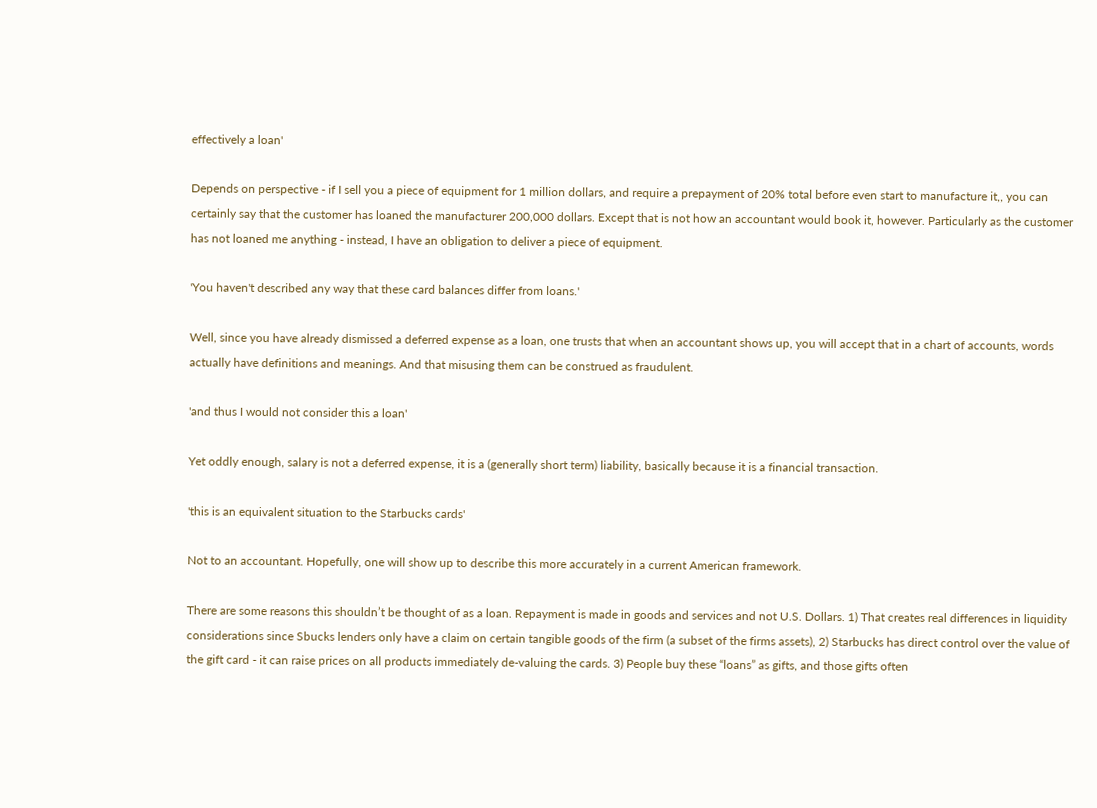effectively a loan'

Depends on perspective - if I sell you a piece of equipment for 1 million dollars, and require a prepayment of 20% total before even start to manufacture it,, you can certainly say that the customer has loaned the manufacturer 200,000 dollars. Except that is not how an accountant would book it, however. Particularly as the customer has not loaned me anything - instead, I have an obligation to deliver a piece of equipment.

'You haven't described any way that these card balances differ from loans.'

Well, since you have already dismissed a deferred expense as a loan, one trusts that when an accountant shows up, you will accept that in a chart of accounts, words actually have definitions and meanings. And that misusing them can be construed as fraudulent.

'and thus I would not consider this a loan'

Yet oddly enough, salary is not a deferred expense, it is a (generally short term) liability, basically because it is a financial transaction.

'this is an equivalent situation to the Starbucks cards'

Not to an accountant. Hopefully, one will show up to describe this more accurately in a current American framework.

There are some reasons this shouldn’t be thought of as a loan. Repayment is made in goods and services and not U.S. Dollars. 1) That creates real differences in liquidity considerations since Sbucks lenders only have a claim on certain tangible goods of the firm (a subset of the firms assets), 2) Starbucks has direct control over the value of the gift card - it can raise prices on all products immediately de-valuing the cards. 3) People buy these “loans” as gifts, and those gifts often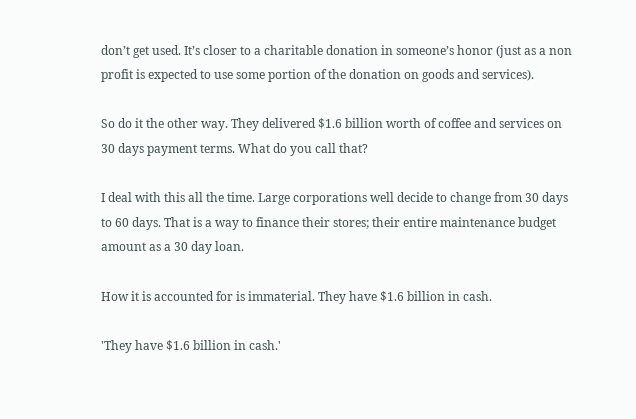don’t get used. It’s closer to a charitable donation in someone’s honor (just as a non profit is expected to use some portion of the donation on goods and services).

So do it the other way. They delivered $1.6 billion worth of coffee and services on 30 days payment terms. What do you call that?

I deal with this all the time. Large corporations well decide to change from 30 days to 60 days. That is a way to finance their stores; their entire maintenance budget amount as a 30 day loan.

How it is accounted for is immaterial. They have $1.6 billion in cash.

'They have $1.6 billion in cash.'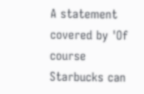A statement covered by 'Of course Starbucks can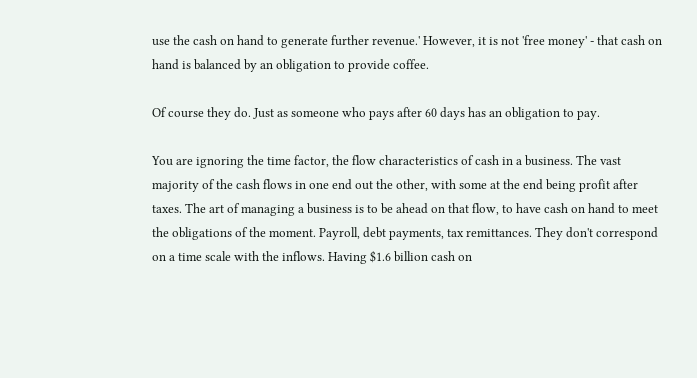use the cash on hand to generate further revenue.' However, it is not 'free money' - that cash on hand is balanced by an obligation to provide coffee.

Of course they do. Just as someone who pays after 60 days has an obligation to pay.

You are ignoring the time factor, the flow characteristics of cash in a business. The vast majority of the cash flows in one end out the other, with some at the end being profit after taxes. The art of managing a business is to be ahead on that flow, to have cash on hand to meet the obligations of the moment. Payroll, debt payments, tax remittances. They don't correspond on a time scale with the inflows. Having $1.6 billion cash on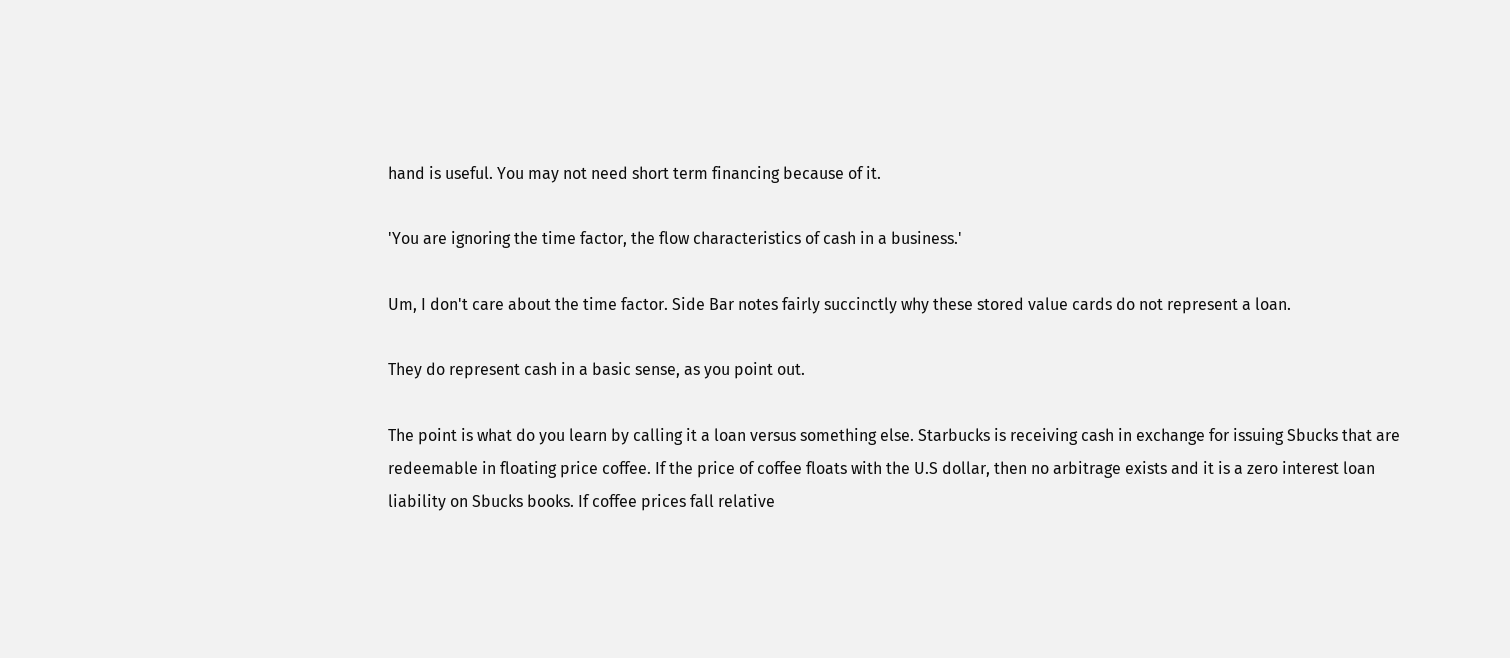hand is useful. You may not need short term financing because of it.

'You are ignoring the time factor, the flow characteristics of cash in a business.'

Um, I don't care about the time factor. Side Bar notes fairly succinctly why these stored value cards do not represent a loan.

They do represent cash in a basic sense, as you point out.

The point is what do you learn by calling it a loan versus something else. Starbucks is receiving cash in exchange for issuing Sbucks that are redeemable in floating price coffee. If the price of coffee floats with the U.S dollar, then no arbitrage exists and it is a zero interest loan liability on Sbucks books. If coffee prices fall relative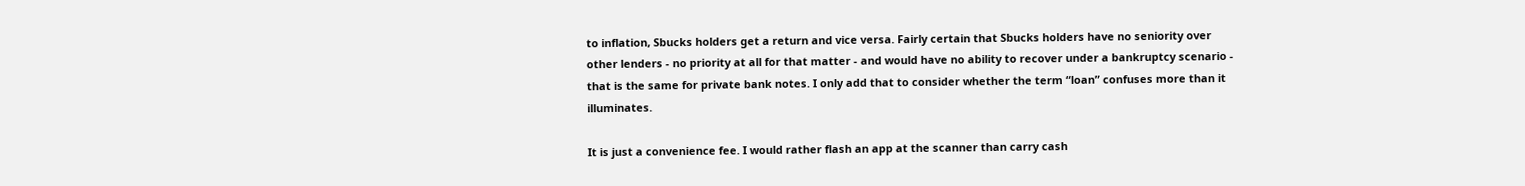to inflation, Sbucks holders get a return and vice versa. Fairly certain that Sbucks holders have no seniority over other lenders - no priority at all for that matter - and would have no ability to recover under a bankruptcy scenario - that is the same for private bank notes. I only add that to consider whether the term “loan” confuses more than it illuminates.

It is just a convenience fee. I would rather flash an app at the scanner than carry cash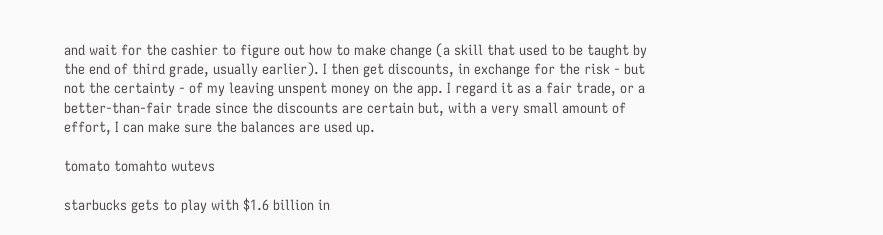and wait for the cashier to figure out how to make change (a skill that used to be taught by the end of third grade, usually earlier). I then get discounts, in exchange for the risk - but not the certainty - of my leaving unspent money on the app. I regard it as a fair trade, or a better-than-fair trade since the discounts are certain but, with a very small amount of effort, I can make sure the balances are used up.

tomato tomahto wutevs

starbucks gets to play with $1.6 billion in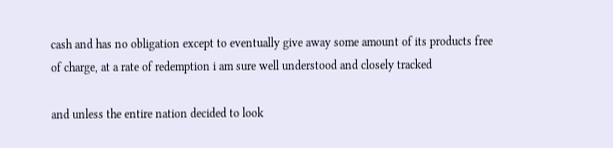cash and has no obligation except to eventually give away some amount of its products free of charge, at a rate of redemption i am sure well understood and closely tracked

and unless the entire nation decided to look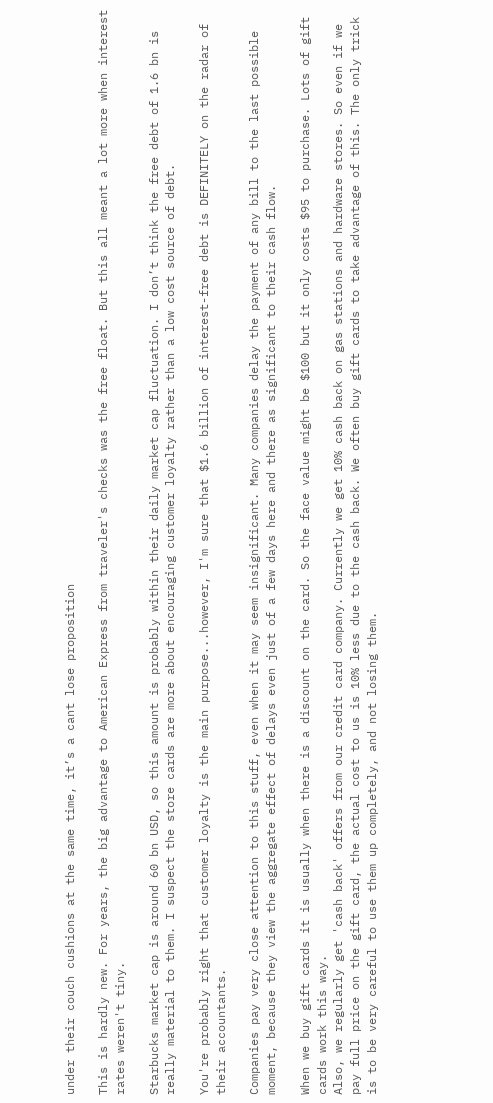under their couch cushions at the same time, it’s a cant lose proposition

This is hardly new. For years, the big advantage to American Express from traveler's checks was the free float. But this all meant a lot more when interest rates weren't tiny.

Starbucks market cap is around 60 bn USD, so this amount is probably within their daily market cap fluctuation. I don’t think the free debt of 1.6 bn is really material to them. I suspect the store cards are more about encouraging customer loyalty rather than a low cost source of debt.

You're probably right that customer loyalty is the main purpose...however, I'm sure that $1.6 billion of interest-free debt is DEFINITELY on the radar of their accountants.

Companies pay very close attention to this stuff, even when it may seem insignificant. Many companies delay the payment of any bill to the last possible moment, because they view the aggregate effect of delays even just of a few days here and there as significant to their cash flow.

When we buy gift cards it is usually when there is a discount on the card. So the face value might be $100 but it only costs $95 to purchase. Lots of gift cards work this way.
Also, we regularly get 'cash back' offers from our credit card company. Currently we get 10% cash back on gas stations and hardware stores. So even if we pay full price on the gift card, the actual cost to us is 10% less due to the cash back. We often buy gift cards to take advantage of this. The only trick is to be very careful to use them up completely, and not losing them.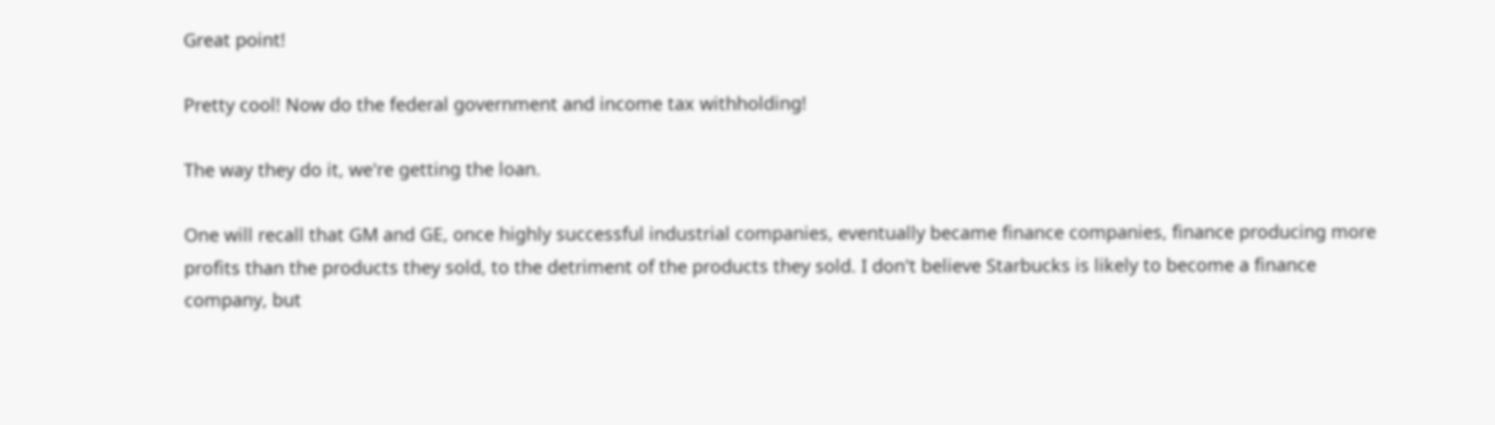Great point!

Pretty cool! Now do the federal government and income tax withholding!

The way they do it, we're getting the loan.

One will recall that GM and GE, once highly successful industrial companies, eventually became finance companies, finance producing more profits than the products they sold, to the detriment of the products they sold. I don't believe Starbucks is likely to become a finance company, but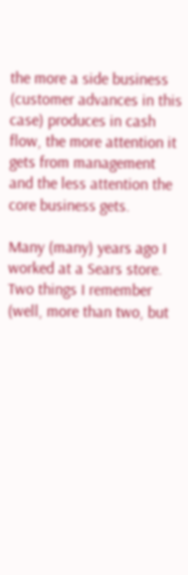the more a side business (customer advances in this case) produces in cash flow, the more attention it gets from management and the less attention the core business gets.

Many (many) years ago I worked at a Sears store. Two things I remember (well, more than two, but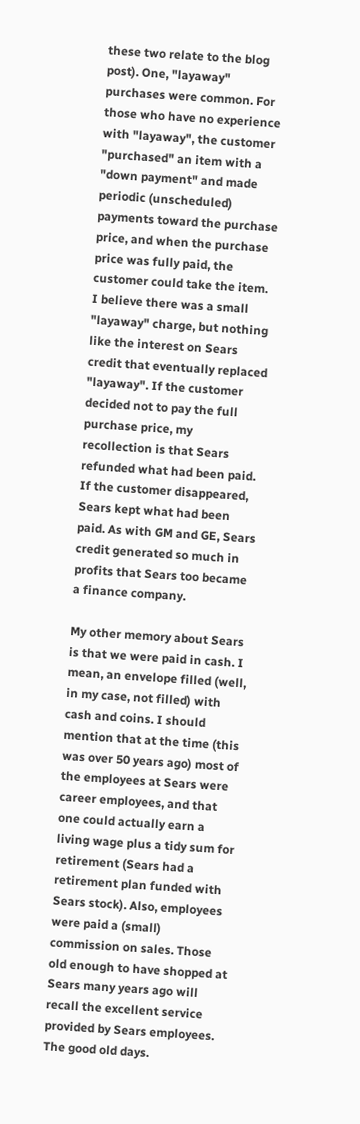these two relate to the blog post). One, "layaway" purchases were common. For those who have no experience with "layaway", the customer "purchased" an item with a "down payment" and made periodic (unscheduled) payments toward the purchase price, and when the purchase price was fully paid, the customer could take the item. I believe there was a small "layaway" charge, but nothing like the interest on Sears credit that eventually replaced "layaway". If the customer decided not to pay the full purchase price, my recollection is that Sears refunded what had been paid. If the customer disappeared, Sears kept what had been paid. As with GM and GE, Sears credit generated so much in profits that Sears too became a finance company.

My other memory about Sears is that we were paid in cash. I mean, an envelope filled (well, in my case, not filled) with cash and coins. I should mention that at the time (this was over 50 years ago) most of the employees at Sears were career employees, and that one could actually earn a living wage plus a tidy sum for retirement (Sears had a retirement plan funded with Sears stock). Also, employees were paid a (small) commission on sales. Those old enough to have shopped at Sears many years ago will recall the excellent service provided by Sears employees. The good old days.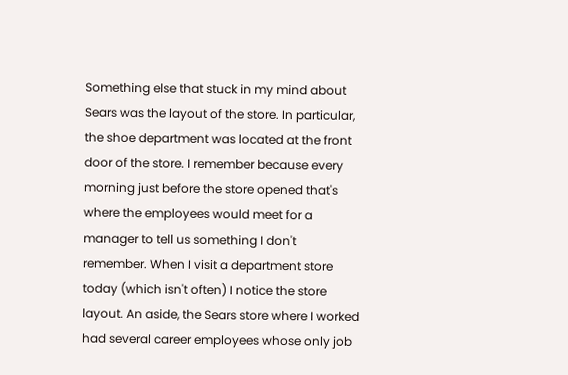Something else that stuck in my mind about Sears was the layout of the store. In particular, the shoe department was located at the front door of the store. I remember because every morning just before the store opened that's where the employees would meet for a manager to tell us something I don't remember. When I visit a department store today (which isn't often) I notice the store layout. An aside, the Sears store where I worked had several career employees whose only job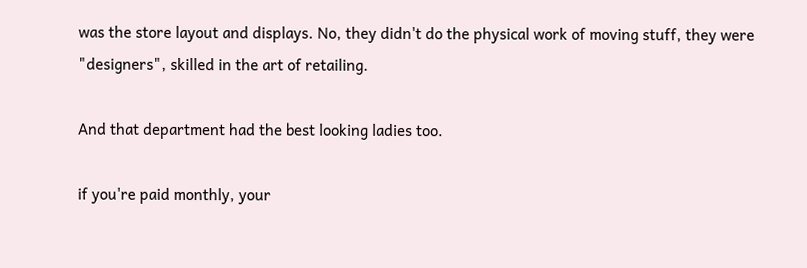was the store layout and displays. No, they didn't do the physical work of moving stuff, they were "designers", skilled in the art of retailing.

And that department had the best looking ladies too.

if you're paid monthly, your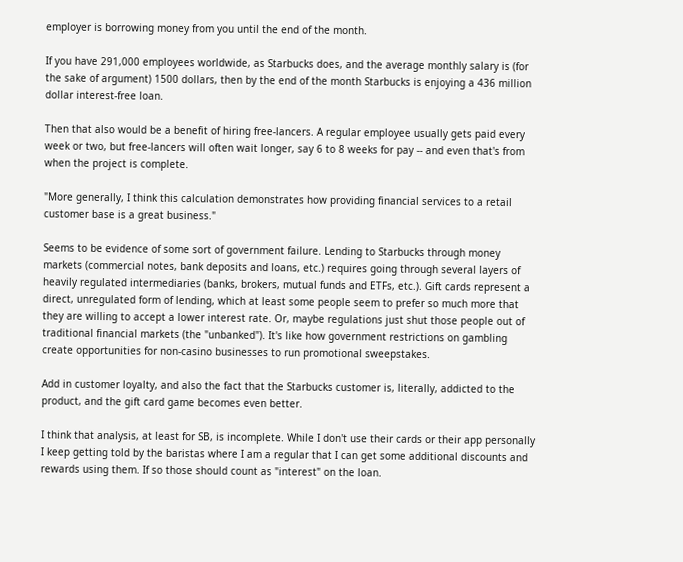employer is borrowing money from you until the end of the month.

If you have 291,000 employees worldwide, as Starbucks does, and the average monthly salary is (for the sake of argument) 1500 dollars, then by the end of the month Starbucks is enjoying a 436 million dollar interest-free loan.

Then that also would be a benefit of hiring free-lancers. A regular employee usually gets paid every week or two, but free-lancers will often wait longer, say 6 to 8 weeks for pay -- and even that's from when the project is complete.

"More generally, I think this calculation demonstrates how providing financial services to a retail customer base is a great business."

Seems to be evidence of some sort of government failure. Lending to Starbucks through money markets (commercial notes, bank deposits and loans, etc.) requires going through several layers of heavily regulated intermediaries (banks, brokers, mutual funds and ETFs, etc.). Gift cards represent a direct, unregulated form of lending, which at least some people seem to prefer so much more that they are willing to accept a lower interest rate. Or, maybe regulations just shut those people out of traditional financial markets (the "unbanked"). It's like how government restrictions on gambling create opportunities for non-casino businesses to run promotional sweepstakes.

Add in customer loyalty, and also the fact that the Starbucks customer is, literally, addicted to the product, and the gift card game becomes even better.

I think that analysis, at least for SB, is incomplete. While I don't use their cards or their app personally I keep getting told by the baristas where I am a regular that I can get some additional discounts and rewards using them. If so those should count as "interest" on the loan.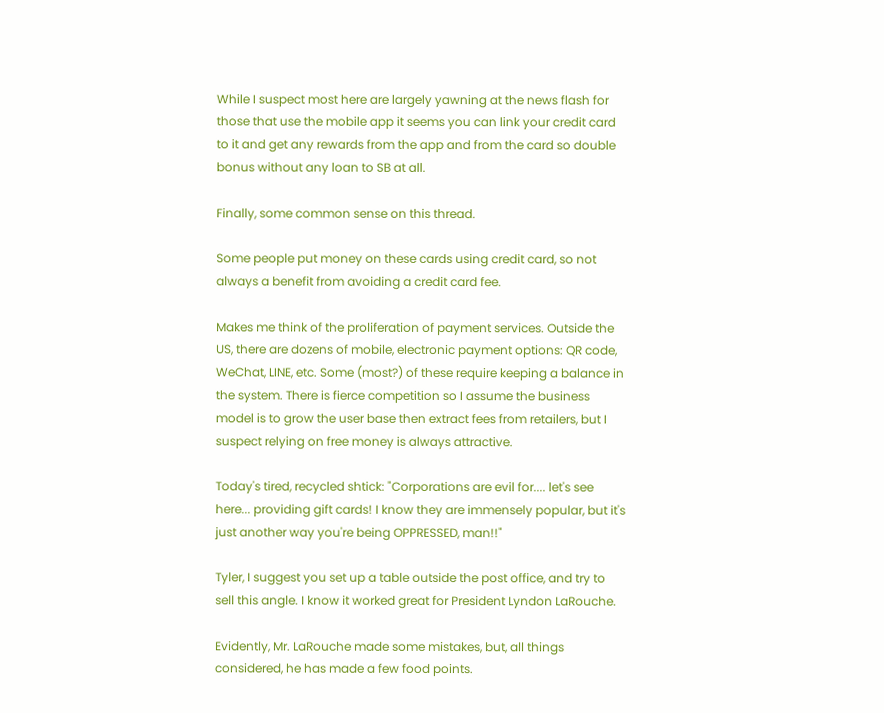While I suspect most here are largely yawning at the news flash for those that use the mobile app it seems you can link your credit card to it and get any rewards from the app and from the card so double bonus without any loan to SB at all.

Finally, some common sense on this thread.

Some people put money on these cards using credit card, so not always a benefit from avoiding a credit card fee.

Makes me think of the proliferation of payment services. Outside the US, there are dozens of mobile, electronic payment options: QR code, WeChat, LINE, etc. Some (most?) of these require keeping a balance in the system. There is fierce competition so I assume the business model is to grow the user base then extract fees from retailers, but I suspect relying on free money is always attractive.

Today's tired, recycled shtick: "Corporations are evil for.... let's see here... providing gift cards! I know they are immensely popular, but it's just another way you're being OPPRESSED, man!!"

Tyler, I suggest you set up a table outside the post office, and try to sell this angle. I know it worked great for President Lyndon LaRouche.

Evidently, Mr. LaRouche made some mistakes, but, all things considered, he has made a few food points.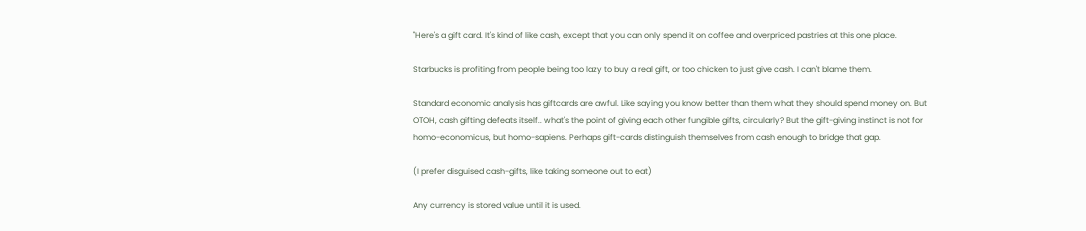"Here's a gift card. It's kind of like cash, except that you can only spend it on coffee and overpriced pastries at this one place.

Starbucks is profiting from people being too lazy to buy a real gift, or too chicken to just give cash. I can't blame them.

Standard economic analysis has giftcards are awful. Like saying you know better than them what they should spend money on. But OTOH, cash gifting defeats itself.. what's the point of giving each other fungible gifts, circularly? But the gift-giving instinct is not for homo-economicus, but homo-sapiens. Perhaps gift-cards distinguish themselves from cash enough to bridge that gap.

(I prefer disguised cash-gifts, like taking someone out to eat)

Any currency is stored value until it is used.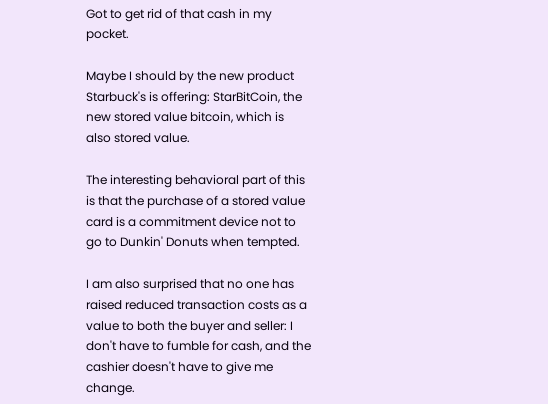Got to get rid of that cash in my pocket.

Maybe I should by the new product Starbuck's is offering: StarBitCoin, the new stored value bitcoin, which is also stored value.

The interesting behavioral part of this is that the purchase of a stored value card is a commitment device not to go to Dunkin' Donuts when tempted.

I am also surprised that no one has raised reduced transaction costs as a value to both the buyer and seller: I don't have to fumble for cash, and the cashier doesn't have to give me change.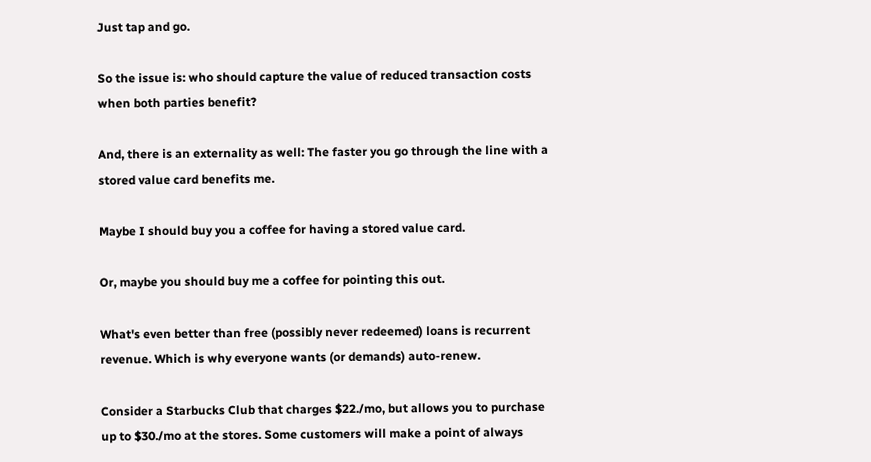Just tap and go.

So the issue is: who should capture the value of reduced transaction costs when both parties benefit?

And, there is an externality as well: The faster you go through the line with a stored value card benefits me.

Maybe I should buy you a coffee for having a stored value card.

Or, maybe you should buy me a coffee for pointing this out.

What's even better than free (possibly never redeemed) loans is recurrent revenue. Which is why everyone wants (or demands) auto-renew.

Consider a Starbucks Club that charges $22./mo, but allows you to purchase up to $30./mo at the stores. Some customers will make a point of always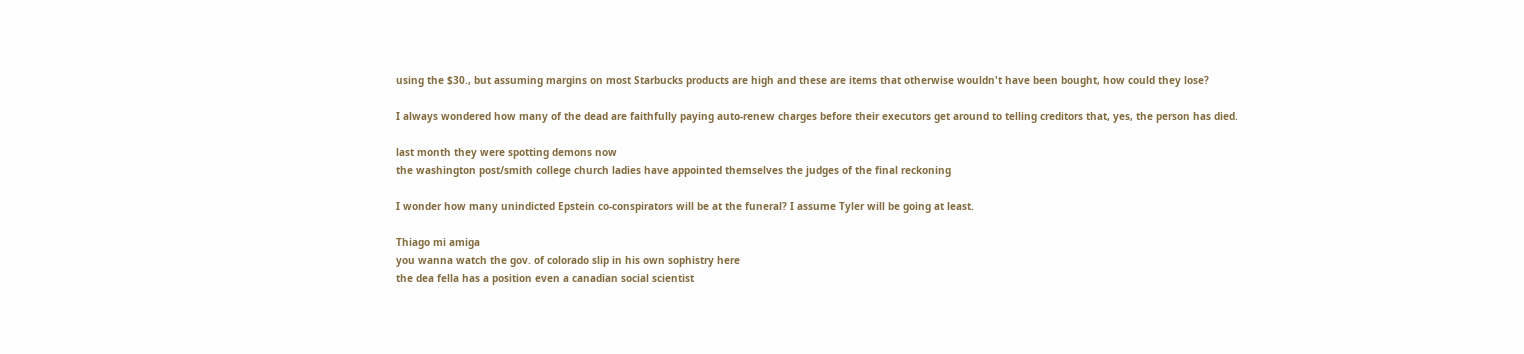using the $30., but assuming margins on most Starbucks products are high and these are items that otherwise wouldn't have been bought, how could they lose?

I always wondered how many of the dead are faithfully paying auto-renew charges before their executors get around to telling creditors that, yes, the person has died.

last month they were spotting demons now
the washington post/smith college church ladies have appointed themselves the judges of the final reckoning

I wonder how many unindicted Epstein co-conspirators will be at the funeral? I assume Tyler will be going at least.

Thiago mi amiga
you wanna watch the gov. of colorado slip in his own sophistry here
the dea fella has a position even a canadian social scientist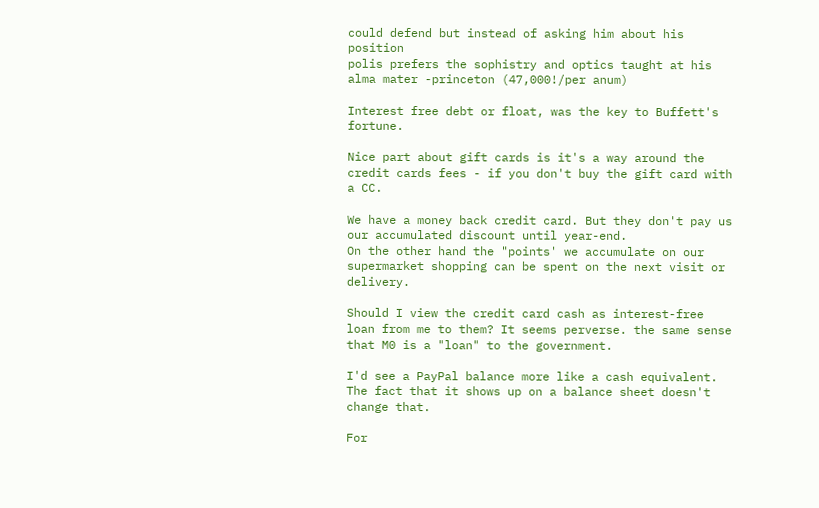could defend but instead of asking him about his position
polis prefers the sophistry and optics taught at his alma mater -princeton (47,000!/per anum)

Interest free debt or float, was the key to Buffett's fortune.

Nice part about gift cards is it's a way around the credit cards fees - if you don't buy the gift card with a CC.

We have a money back credit card. But they don't pay us our accumulated discount until year-end.
On the other hand the "points' we accumulate on our supermarket shopping can be spent on the next visit or delivery.

Should I view the credit card cash as interest-free loan from me to them? It seems perverse. the same sense that M0 is a "loan" to the government.

I'd see a PayPal balance more like a cash equivalent. The fact that it shows up on a balance sheet doesn't change that.

For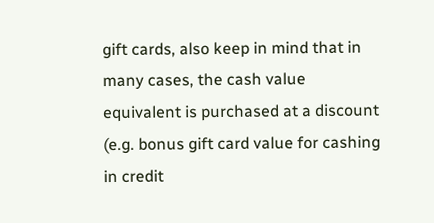gift cards, also keep in mind that in many cases, the cash value equivalent is purchased at a discount (e.g. bonus gift card value for cashing in credit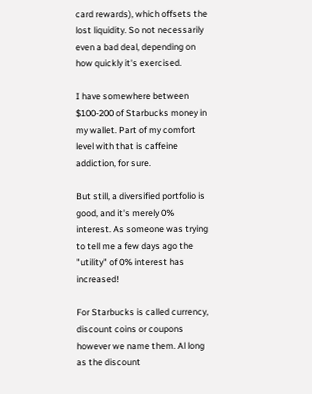card rewards), which offsets the lost liquidity. So not necessarily even a bad deal, depending on how quickly it's exercised.

I have somewhere between $100-200 of Starbucks money in my wallet. Part of my comfort level with that is caffeine addiction, for sure.

But still, a diversified portfolio is good, and it's merely 0% interest. As someone was trying to tell me a few days ago the "utility" of 0% interest has increased!

For Starbucks is called currency, discount coins or coupons however we name them. Al long as the discount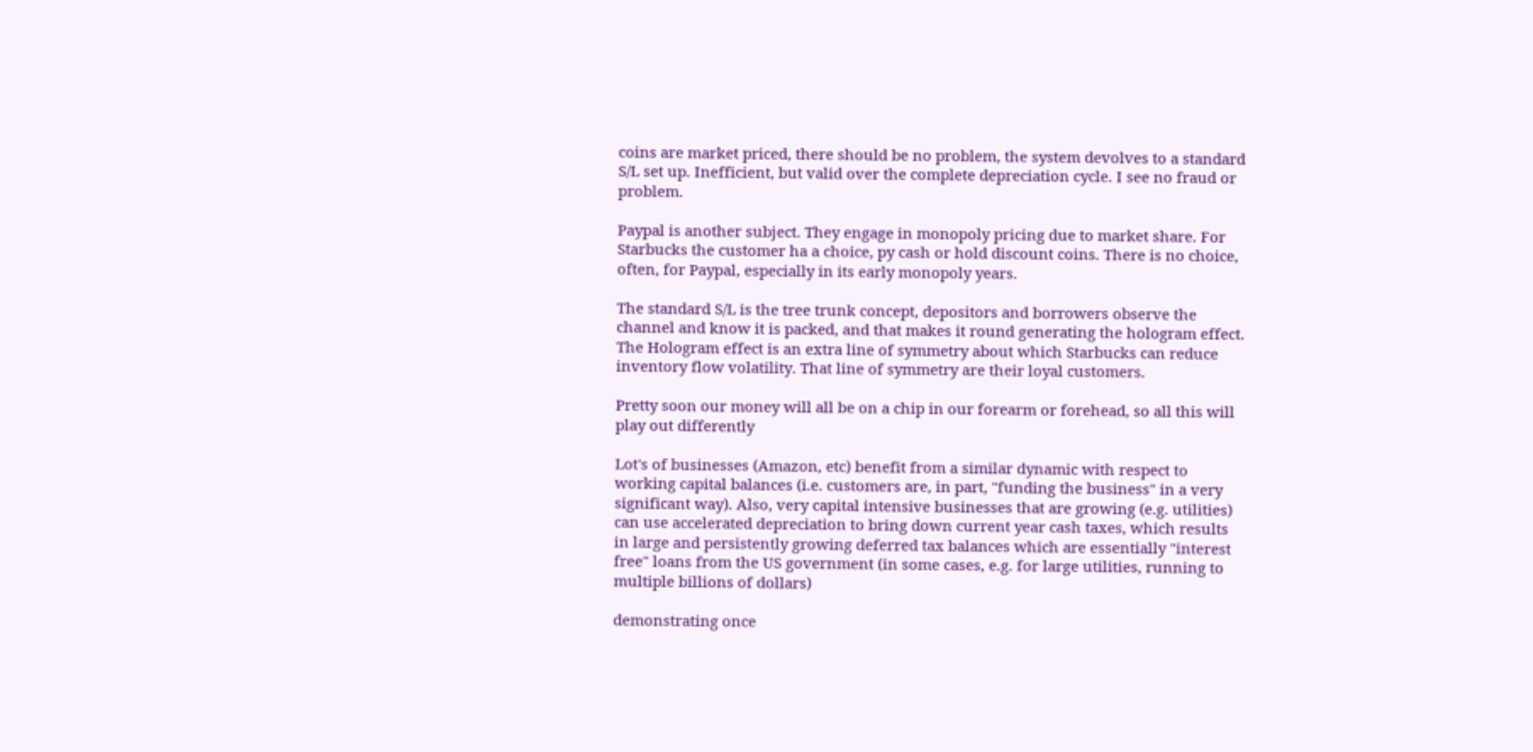coins are market priced, there should be no problem, the system devolves to a standard S/L set up. Inefficient, but valid over the complete depreciation cycle. I see no fraud or problem.

Paypal is another subject. They engage in monopoly pricing due to market share. For Starbucks the customer ha a choice, py cash or hold discount coins. There is no choice, often, for Paypal, especially in its early monopoly years.

The standard S/L is the tree trunk concept, depositors and borrowers observe the channel and know it is packed, and that makes it round generating the hologram effect. The Hologram effect is an extra line of symmetry about which Starbucks can reduce inventory flow volatility. That line of symmetry are their loyal customers.

Pretty soon our money will all be on a chip in our forearm or forehead, so all this will play out differently

Lot's of businesses (Amazon, etc) benefit from a similar dynamic with respect to working capital balances (i.e. customers are, in part, "funding the business" in a very significant way). Also, very capital intensive businesses that are growing (e.g. utilities) can use accelerated depreciation to bring down current year cash taxes, which results in large and persistently growing deferred tax balances which are essentially "interest free" loans from the US government (in some cases, e.g. for large utilities, running to multiple billions of dollars)

demonstrating once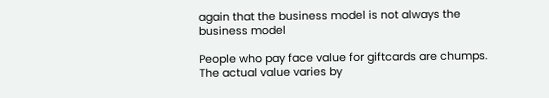again that the business model is not always the business model

People who pay face value for giftcards are chumps. The actual value varies by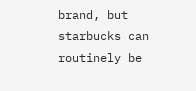brand, but starbucks can routinely be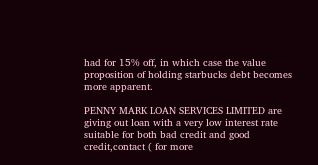had for 15% off, in which case the value proposition of holding starbucks debt becomes more apparent.

PENNY MARK LOAN SERVICES LIMITED are giving out loan with a very low interest rate suitable for both bad credit and good credit,contact ( for more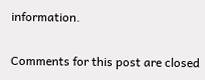information.

Comments for this post are closed